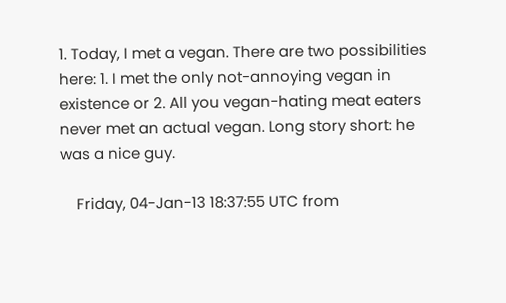1. Today, I met a vegan. There are two possibilities here: 1. I met the only not-annoying vegan in existence or 2. All you vegan-hating meat eaters never met an actual vegan. Long story short: he was a nice guy.

    Friday, 04-Jan-13 18:37:55 UTC from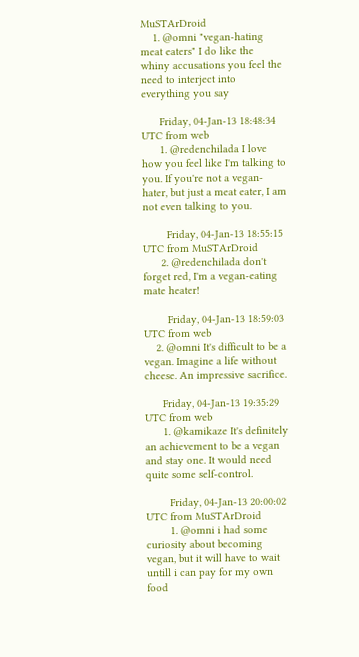MuSTArDroid
    1. @omni "vegan-hating meat eaters" I do like the whiny accusations you feel the need to interject into everything you say

      Friday, 04-Jan-13 18:48:34 UTC from web
      1. @redenchilada I love how you feel like I'm talking to you. If you're not a vegan-hater, but just a meat eater, I am not even talking to you.

        Friday, 04-Jan-13 18:55:15 UTC from MuSTArDroid
      2. @redenchilada don't forget red, I'm a vegan-eating mate heater!

        Friday, 04-Jan-13 18:59:03 UTC from web
    2. @omni It's difficult to be a vegan. Imagine a life without cheese. An impressive sacrifice.

      Friday, 04-Jan-13 19:35:29 UTC from web
      1. @kamikaze It's definitely an achievement to be a vegan and stay one. It would need quite some self-control.

        Friday, 04-Jan-13 20:00:02 UTC from MuSTArDroid
        1. @omni i had some curiosity about becoming vegan, but it will have to wait untill i can pay for my own food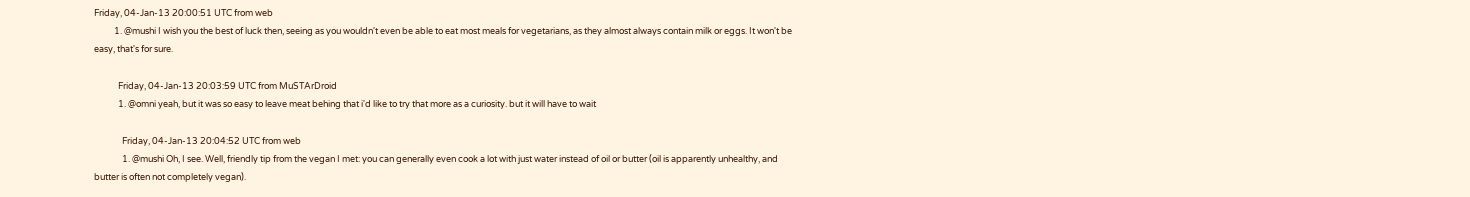Friday, 04-Jan-13 20:00:51 UTC from web
          1. @mushi I wish you the best of luck then, seeing as you wouldn't even be able to eat most meals for vegetarians, as they almost always contain milk or eggs. It won't be easy, that's for sure.

            Friday, 04-Jan-13 20:03:59 UTC from MuSTArDroid
            1. @omni yeah, but it was so easy to leave meat behing that i'd like to try that more as a curiosity. but it will have to wait

              Friday, 04-Jan-13 20:04:52 UTC from web
              1. @mushi Oh, I see. Well, friendly tip from the vegan I met: you can generally even cook a lot with just water instead of oil or butter (oil is apparently unhealthy, and butter is often not completely vegan).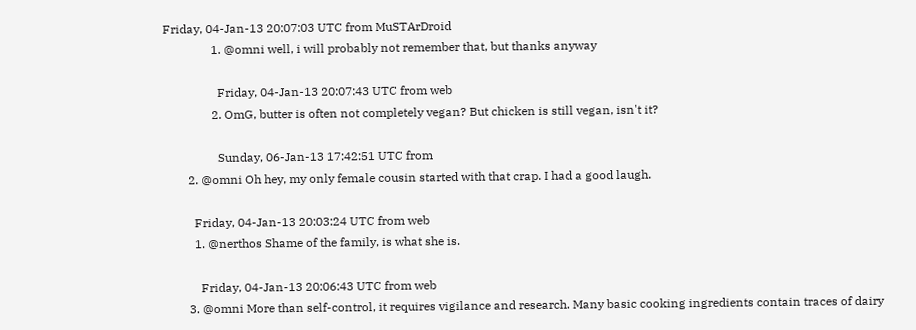Friday, 04-Jan-13 20:07:03 UTC from MuSTArDroid
                1. @omni well, i will probably not remember that, but thanks anyway

                  Friday, 04-Jan-13 20:07:43 UTC from web
                2. OmG, butter is often not completely vegan? But chicken is still vegan, isn't it?

                  Sunday, 06-Jan-13 17:42:51 UTC from
        2. @omni Oh hey, my only female cousin started with that crap. I had a good laugh.

          Friday, 04-Jan-13 20:03:24 UTC from web
          1. @nerthos Shame of the family, is what she is.

            Friday, 04-Jan-13 20:06:43 UTC from web
        3. @omni More than self-control, it requires vigilance and research. Many basic cooking ingredients contain traces of dairy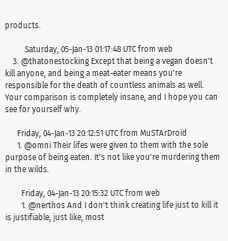products.

          Saturday, 05-Jan-13 01:17:48 UTC from web
    3. @thatonestocking Except that being a vegan doesn't kill anyone, and being a meat-eater means you're responsible for the death of countless animals as well. Your comparison is completely insane, and I hope you can see for yourself why.

      Friday, 04-Jan-13 20:12:51 UTC from MuSTArDroid
      1. @omni Their lifes were given to them with the sole purpose of being eaten. It's not like you're murdering them in the wilds.

        Friday, 04-Jan-13 20:15:32 UTC from web
        1. @nerthos And I don't think creating life just to kill it is justifiable, just like, most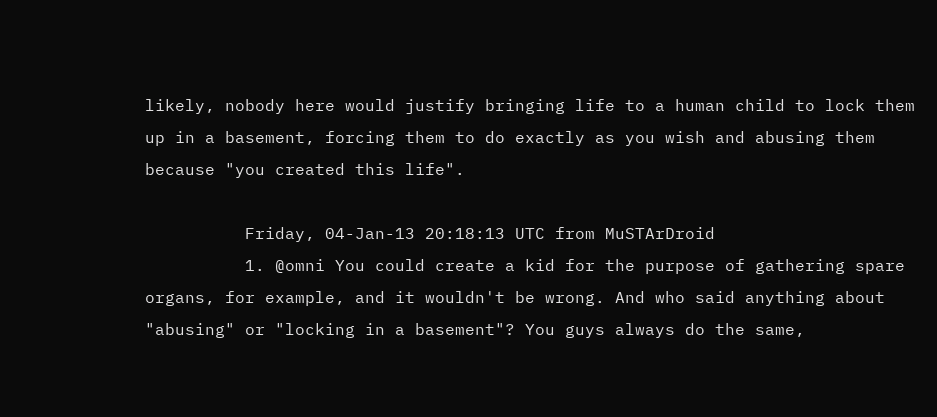likely, nobody here would justify bringing life to a human child to lock them up in a basement, forcing them to do exactly as you wish and abusing them because "you created this life".

          Friday, 04-Jan-13 20:18:13 UTC from MuSTArDroid
          1. @omni You could create a kid for the purpose of gathering spare organs, for example, and it wouldn't be wrong. And who said anything about "abusing" or "locking in a basement"? You guys always do the same,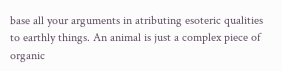base all your arguments in atributing esoteric qualities to earthly things. An animal is just a complex piece of organic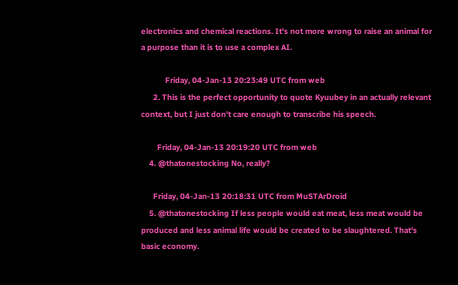electronics and chemical reactions. It's not more wrong to raise an animal for a purpose than it is to use a complex AI.

            Friday, 04-Jan-13 20:23:49 UTC from web
      2. This is the perfect opportunity to quote Kyuubey in an actually relevant context, but I just don't care enough to transcribe his speech.

        Friday, 04-Jan-13 20:19:20 UTC from web
    4. @thatonestocking No, really?

      Friday, 04-Jan-13 20:18:31 UTC from MuSTArDroid
    5. @thatonestocking If less people would eat meat, less meat would be produced and less animal life would be created to be slaughtered. That's basic economy.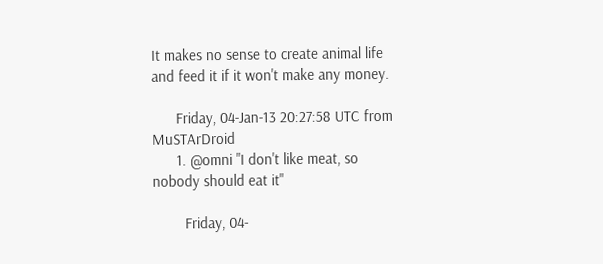It makes no sense to create animal life and feed it if it won't make any money.

      Friday, 04-Jan-13 20:27:58 UTC from MuSTArDroid
      1. @omni "I don't like meat, so nobody should eat it"

        Friday, 04-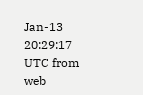Jan-13 20:29:17 UTC from web